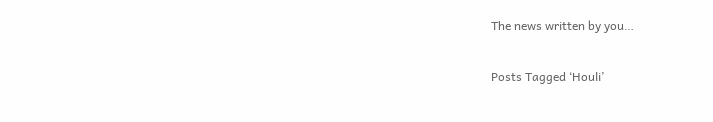The news written by you…

Posts Tagged ‘Houli’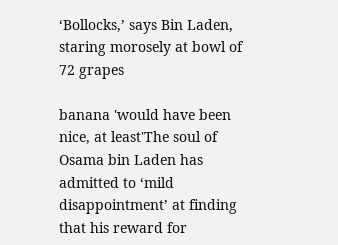‘Bollocks,’ says Bin Laden, staring morosely at bowl of 72 grapes

banana 'would have been nice, at least'The soul of Osama bin Laden has admitted to ‘mild disappointment’ at finding that his reward for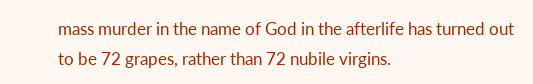mass murder in the name of God in the afterlife has turned out to be 72 grapes, rather than 72 nubile virgins.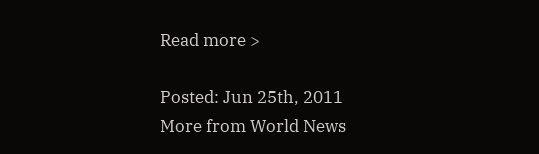Read more >

Posted: Jun 25th, 2011
More from World News